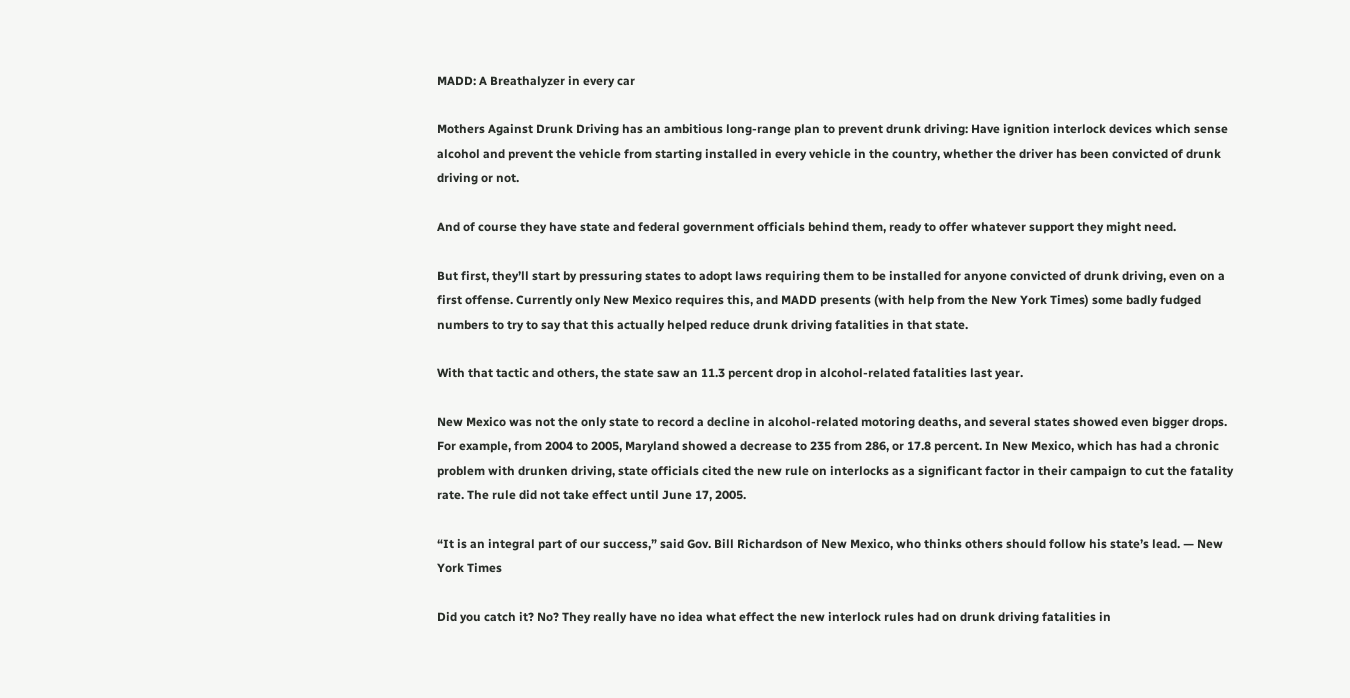MADD: A Breathalyzer in every car

Mothers Against Drunk Driving has an ambitious long-range plan to prevent drunk driving: Have ignition interlock devices which sense alcohol and prevent the vehicle from starting installed in every vehicle in the country, whether the driver has been convicted of drunk driving or not.

And of course they have state and federal government officials behind them, ready to offer whatever support they might need.

But first, they’ll start by pressuring states to adopt laws requiring them to be installed for anyone convicted of drunk driving, even on a first offense. Currently only New Mexico requires this, and MADD presents (with help from the New York Times) some badly fudged numbers to try to say that this actually helped reduce drunk driving fatalities in that state.

With that tactic and others, the state saw an 11.3 percent drop in alcohol-related fatalities last year.

New Mexico was not the only state to record a decline in alcohol-related motoring deaths, and several states showed even bigger drops. For example, from 2004 to 2005, Maryland showed a decrease to 235 from 286, or 17.8 percent. In New Mexico, which has had a chronic problem with drunken driving, state officials cited the new rule on interlocks as a significant factor in their campaign to cut the fatality rate. The rule did not take effect until June 17, 2005.

“It is an integral part of our success,” said Gov. Bill Richardson of New Mexico, who thinks others should follow his state’s lead. — New York Times

Did you catch it? No? They really have no idea what effect the new interlock rules had on drunk driving fatalities in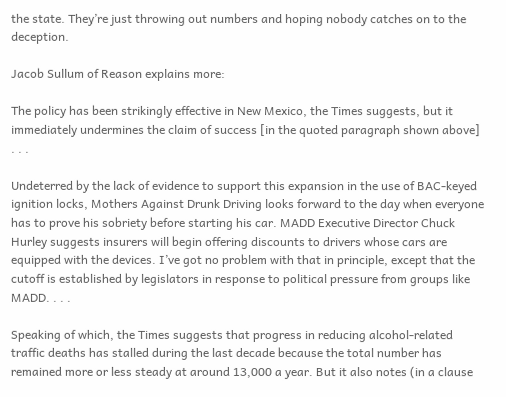the state. They’re just throwing out numbers and hoping nobody catches on to the deception.

Jacob Sullum of Reason explains more:

The policy has been strikingly effective in New Mexico, the Times suggests, but it immediately undermines the claim of success [in the quoted paragraph shown above] . . .

Undeterred by the lack of evidence to support this expansion in the use of BAC-keyed ignition locks, Mothers Against Drunk Driving looks forward to the day when everyone has to prove his sobriety before starting his car. MADD Executive Director Chuck Hurley suggests insurers will begin offering discounts to drivers whose cars are equipped with the devices. I’ve got no problem with that in principle, except that the cutoff is established by legislators in response to political pressure from groups like MADD. . . .

Speaking of which, the Times suggests that progress in reducing alcohol-related traffic deaths has stalled during the last decade because the total number has remained more or less steady at around 13,000 a year. But it also notes (in a clause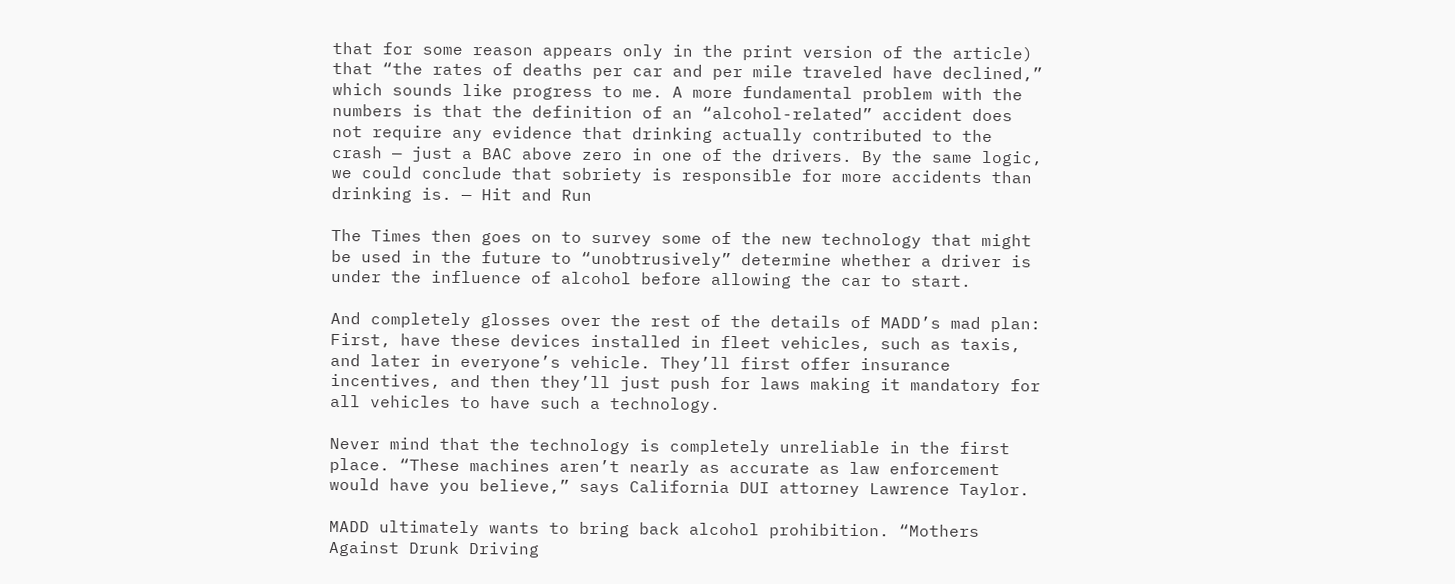that for some reason appears only in the print version of the article) that “the rates of deaths per car and per mile traveled have declined,” which sounds like progress to me. A more fundamental problem with the numbers is that the definition of an “alcohol-related” accident does not require any evidence that drinking actually contributed to the crash — just a BAC above zero in one of the drivers. By the same logic, we could conclude that sobriety is responsible for more accidents than drinking is. — Hit and Run

The Times then goes on to survey some of the new technology that might be used in the future to “unobtrusively” determine whether a driver is under the influence of alcohol before allowing the car to start.

And completely glosses over the rest of the details of MADD’s mad plan: First, have these devices installed in fleet vehicles, such as taxis, and later in everyone’s vehicle. They’ll first offer insurance incentives, and then they’ll just push for laws making it mandatory for all vehicles to have such a technology.

Never mind that the technology is completely unreliable in the first place. “These machines aren’t nearly as accurate as law enforcement would have you believe,” says California DUI attorney Lawrence Taylor.

MADD ultimately wants to bring back alcohol prohibition. “Mothers Against Drunk Driving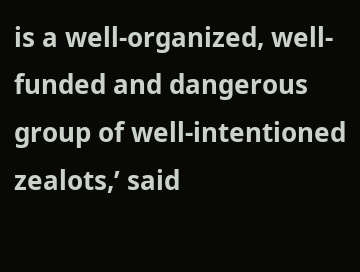is a well-organized, well-funded and dangerous group of well-intentioned zealots,’ said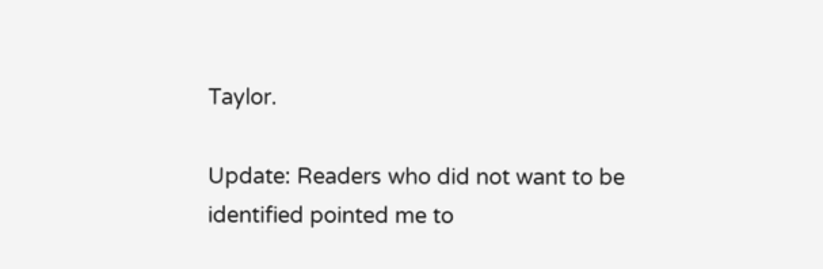Taylor.

Update: Readers who did not want to be identified pointed me to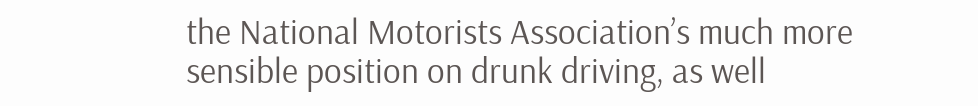the National Motorists Association’s much more sensible position on drunk driving, as well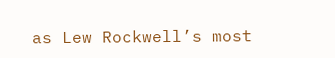as Lew Rockwell’s most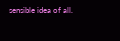sensible idea of all.